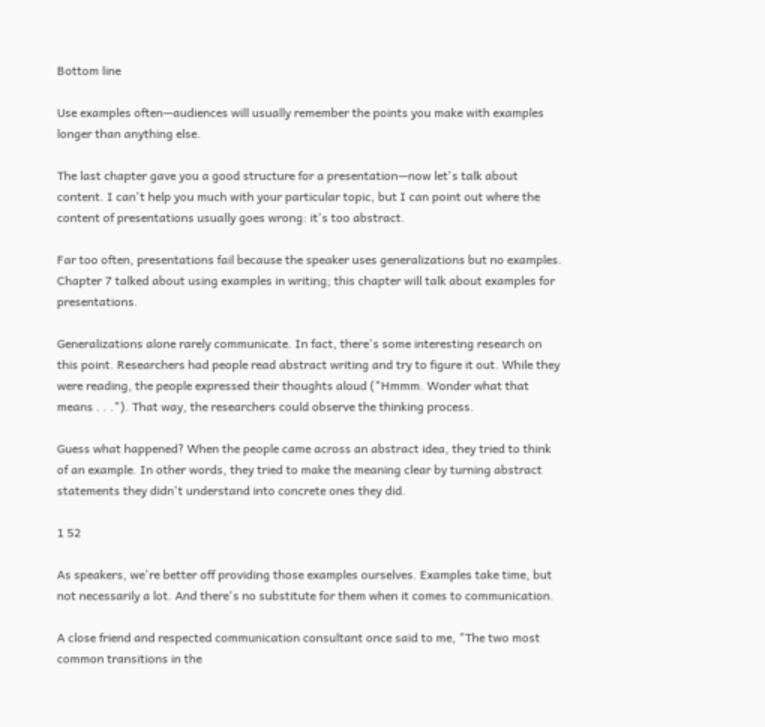Bottom line

Use examples often—audiences will usually remember the points you make with examples longer than anything else.

The last chapter gave you a good structure for a presentation—now let's talk about content. I can't help you much with your particular topic, but I can point out where the content of presentations usually goes wrong: it's too abstract.

Far too often, presentations fail because the speaker uses generalizations but no examples. Chapter 7 talked about using examples in writing; this chapter will talk about examples for presentations.

Generalizations alone rarely communicate. In fact, there's some interesting research on this point. Researchers had people read abstract writing and try to figure it out. While they were reading, the people expressed their thoughts aloud ("Hmmm. Wonder what that means . . ."). That way, the researchers could observe the thinking process.

Guess what happened? When the people came across an abstract idea, they tried to think of an example. In other words, they tried to make the meaning clear by turning abstract statements they didn't understand into concrete ones they did.

1 52

As speakers, we're better off providing those examples ourselves. Examples take time, but not necessarily a lot. And there's no substitute for them when it comes to communication.

A close friend and respected communication consultant once said to me, "The two most common transitions in the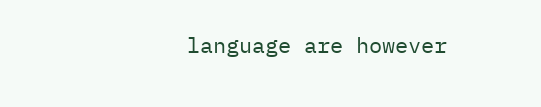language are however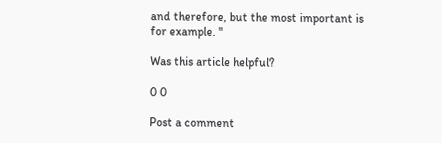and therefore, but the most important is for example. "

Was this article helpful?

0 0

Post a comment